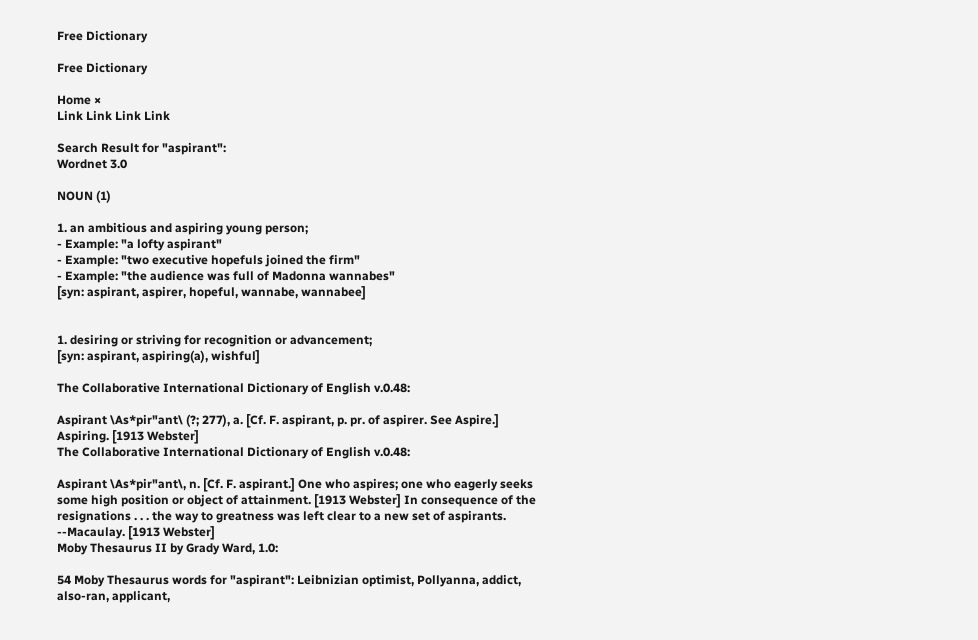Free Dictionary

Free Dictionary

Home ×
Link Link Link Link

Search Result for "aspirant":
Wordnet 3.0

NOUN (1)

1. an ambitious and aspiring young person;
- Example: "a lofty aspirant"
- Example: "two executive hopefuls joined the firm"
- Example: "the audience was full of Madonna wannabes"
[syn: aspirant, aspirer, hopeful, wannabe, wannabee]


1. desiring or striving for recognition or advancement;
[syn: aspirant, aspiring(a), wishful]

The Collaborative International Dictionary of English v.0.48:

Aspirant \As*pir"ant\ (?; 277), a. [Cf. F. aspirant, p. pr. of aspirer. See Aspire.] Aspiring. [1913 Webster]
The Collaborative International Dictionary of English v.0.48:

Aspirant \As*pir"ant\, n. [Cf. F. aspirant.] One who aspires; one who eagerly seeks some high position or object of attainment. [1913 Webster] In consequence of the resignations . . . the way to greatness was left clear to a new set of aspirants. --Macaulay. [1913 Webster]
Moby Thesaurus II by Grady Ward, 1.0:

54 Moby Thesaurus words for "aspirant": Leibnizian optimist, Pollyanna, addict, also-ran, applicant,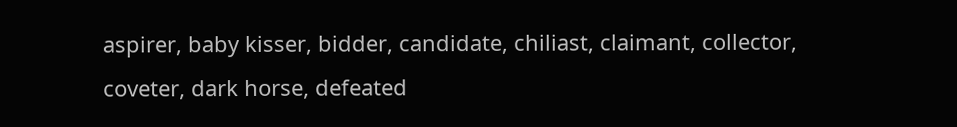aspirer, baby kisser, bidder, candidate, chiliast, claimant, collector, coveter, dark horse, defeated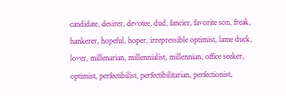candidate, desirer, devotee, dud, fancier, favorite son, freak, hankerer, hopeful, hoper, irrepressible optimist, lame duck, lover, millenarian, millennialist, millennian, office seeker, optimist, perfectibilist, perfectibilitarian, perfectionist,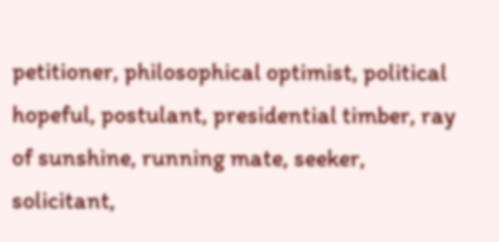petitioner, philosophical optimist, political hopeful, postulant, presidential timber, ray of sunshine, running mate, seeker, solicitant,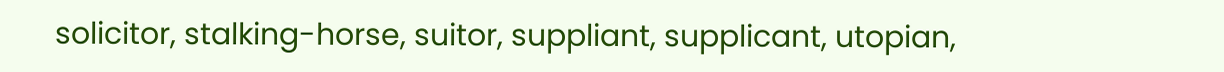solicitor, stalking-horse, suitor, suppliant, supplicant, utopian,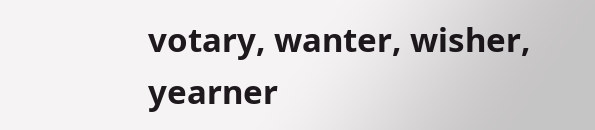votary, wanter, wisher, yearner